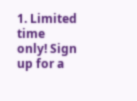1. Limited time only! Sign up for a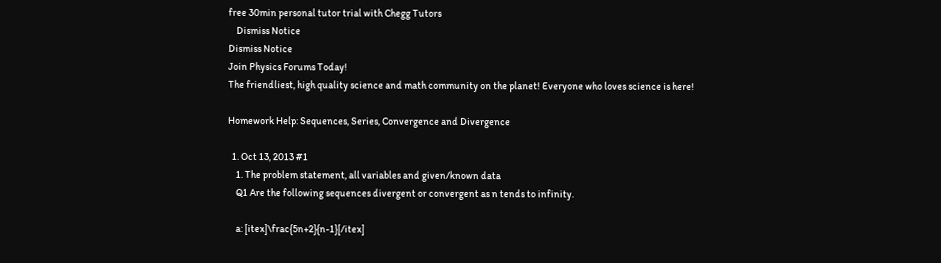free 30min personal tutor trial with Chegg Tutors
    Dismiss Notice
Dismiss Notice
Join Physics Forums Today!
The friendliest, high quality science and math community on the planet! Everyone who loves science is here!

Homework Help: Sequences, Series, Convergence and Divergence

  1. Oct 13, 2013 #1
    1. The problem statement, all variables and given/known data
    Q1 Are the following sequences divergent or convergent as n tends to infinity.

    a: [itex]\frac{5n+2}{n-1}[/itex]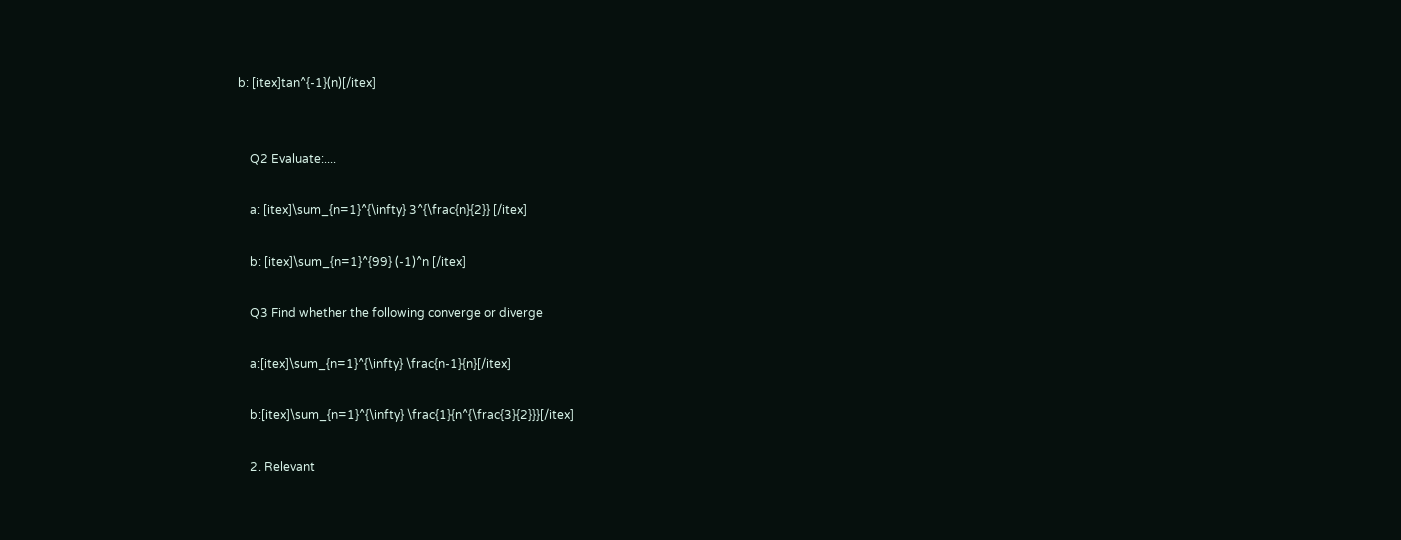b: [itex]tan^{-1}(n)[/itex]


    Q2 Evaluate:....

    a: [itex]\sum_{n=1}^{\infty} 3^{\frac{n}{2}} [/itex]

    b: [itex]\sum_{n=1}^{99} (-1)^n [/itex]

    Q3 Find whether the following converge or diverge

    a:[itex]\sum_{n=1}^{\infty} \frac{n-1}{n}[/itex]

    b:[itex]\sum_{n=1}^{\infty} \frac{1}{n^{\frac{3}{2}}}[/itex]

    2. Relevant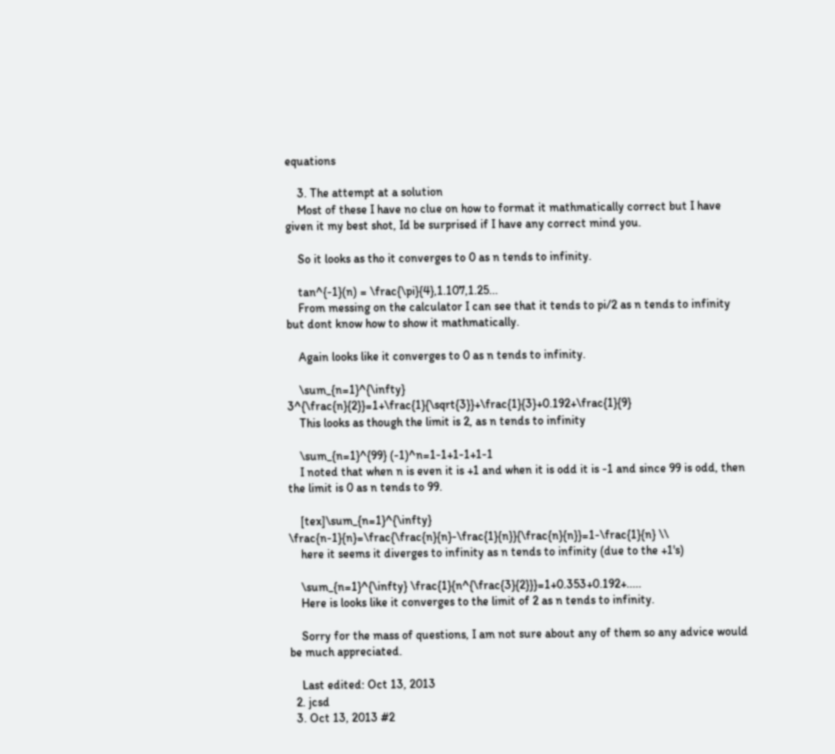equations

    3. The attempt at a solution
    Most of these I have no clue on how to format it mathmatically correct but I have given it my best shot, Id be surprised if I have any correct mind you.

    So it looks as tho it converges to 0 as n tends to infinity.

    tan^{-1}(n) = \frac{\pi}{4},1.107,1.25...
    From messing on the calculator I can see that it tends to pi/2 as n tends to infinity but dont know how to show it mathmatically.

    Again looks like it converges to 0 as n tends to infinity.

    \sum_{n=1}^{\infty} 3^{\frac{n}{2}}=1+\frac{1}{\sqrt{3}}+\frac{1}{3}+0.192+\frac{1}{9}
    This looks as though the limit is 2, as n tends to infinity

    \sum_{n=1}^{99} (-1)^n=1-1+1-1+1-1
    I noted that when n is even it is +1 and when it is odd it is -1 and since 99 is odd, then the limit is 0 as n tends to 99.

    [tex]\sum_{n=1}^{\infty} \frac{n-1}{n}=\frac{\frac{n}{n}-\frac{1}{n}}{\frac{n}{n}}=1-\frac{1}{n} \\
    here it seems it diverges to infinity as n tends to infinity (due to the +1's)

    \sum_{n=1}^{\infty} \frac{1}{n^{\frac{3}{2}}}=1+0.353+0.192+.....
    Here is looks like it converges to the limit of 2 as n tends to infinity.

    Sorry for the mass of questions, I am not sure about any of them so any advice would be much appreciated.

    Last edited: Oct 13, 2013
  2. jcsd
  3. Oct 13, 2013 #2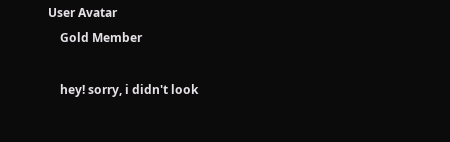User Avatar
    Gold Member

    hey! sorry, i didn't look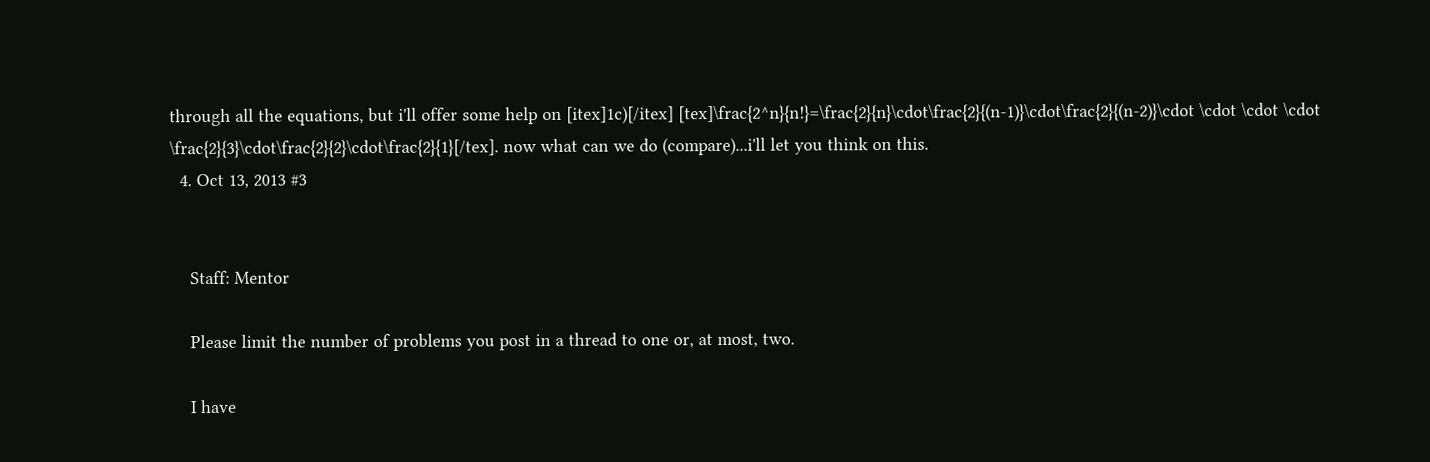through all the equations, but i'll offer some help on [itex]1c)[/itex] [tex]\frac{2^n}{n!}=\frac{2}{n}\cdot\frac{2}{(n-1)}\cdot\frac{2}{(n-2)}\cdot \cdot \cdot \cdot \frac{2}{3}\cdot\frac{2}{2}\cdot\frac{2}{1}[/tex]. now what can we do (compare)...i'll let you think on this.
  4. Oct 13, 2013 #3


    Staff: Mentor

    Please limit the number of problems you post in a thread to one or, at most, two.

    I have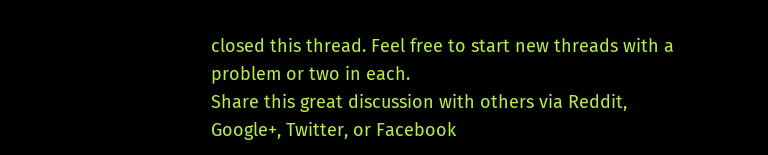closed this thread. Feel free to start new threads with a problem or two in each.
Share this great discussion with others via Reddit, Google+, Twitter, or Facebook